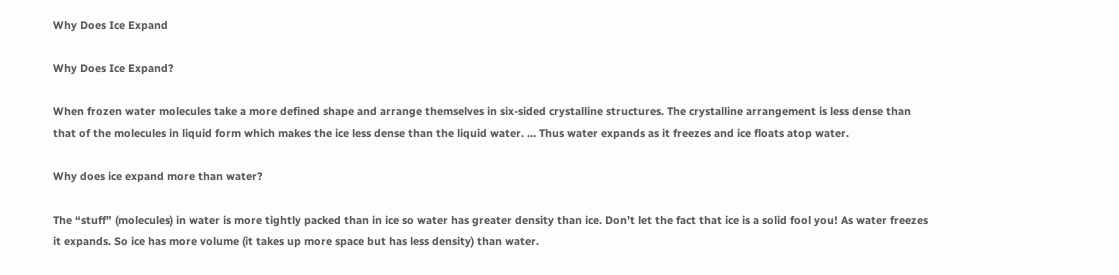Why Does Ice Expand

Why Does Ice Expand?

When frozen water molecules take a more defined shape and arrange themselves in six-sided crystalline structures. The crystalline arrangement is less dense than that of the molecules in liquid form which makes the ice less dense than the liquid water. … Thus water expands as it freezes and ice floats atop water.

Why does ice expand more than water?

The “stuff” (molecules) in water is more tightly packed than in ice so water has greater density than ice. Don’t let the fact that ice is a solid fool you! As water freezes it expands. So ice has more volume (it takes up more space but has less density) than water.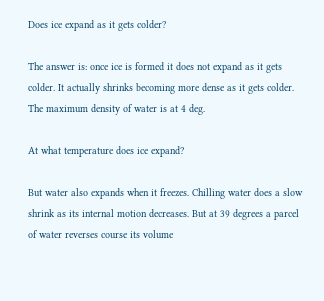Does ice expand as it gets colder?

The answer is: once ice is formed it does not expand as it gets colder. It actually shrinks becoming more dense as it gets colder. The maximum density of water is at 4 deg.

At what temperature does ice expand?

But water also expands when it freezes. Chilling water does a slow shrink as its internal motion decreases. But at 39 degrees a parcel of water reverses course its volume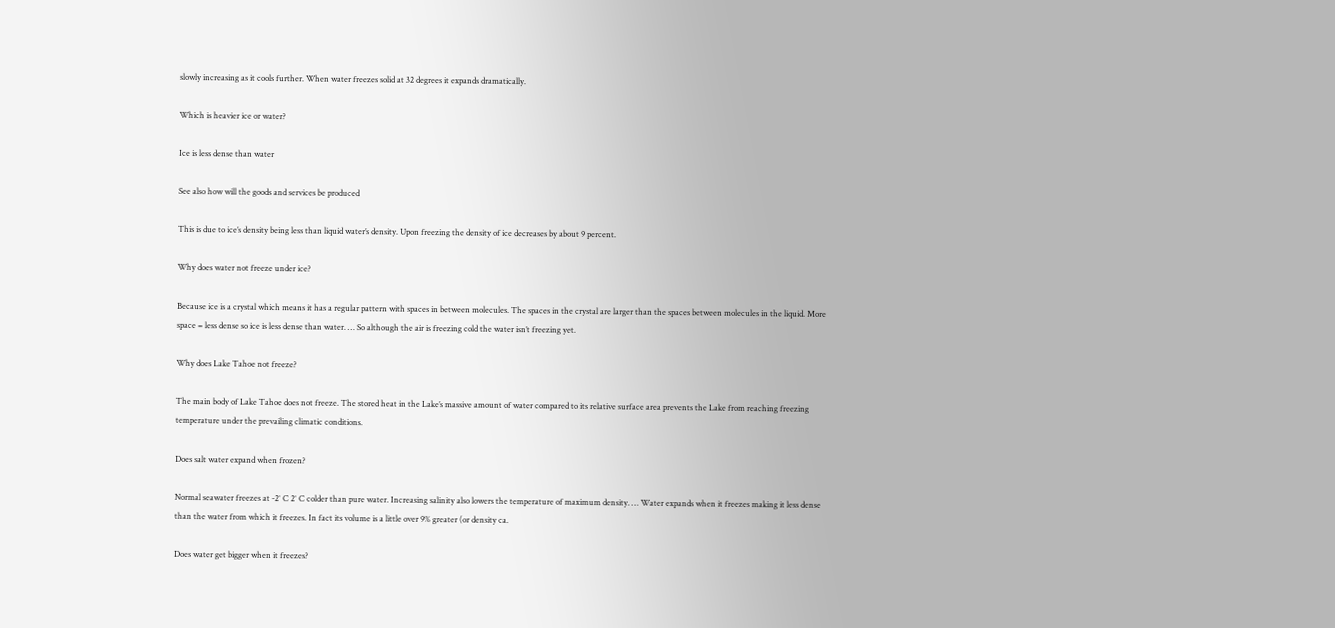slowly increasing as it cools further. When water freezes solid at 32 degrees it expands dramatically.

Which is heavier ice or water?

Ice is less dense than water

See also how will the goods and services be produced

This is due to ice’s density being less than liquid water’s density. Upon freezing the density of ice decreases by about 9 percent.

Why does water not freeze under ice?

Because ice is a crystal which means it has a regular pattern with spaces in between molecules. The spaces in the crystal are larger than the spaces between molecules in the liquid. More space = less dense so ice is less dense than water. … So although the air is freezing cold the water isn’t freezing yet.

Why does Lake Tahoe not freeze?

The main body of Lake Tahoe does not freeze. The stored heat in the Lake’s massive amount of water compared to its relative surface area prevents the Lake from reaching freezing temperature under the prevailing climatic conditions.

Does salt water expand when frozen?

Normal seawater freezes at -2˚ C 2˚ C colder than pure water. Increasing salinity also lowers the temperature of maximum density. … Water expands when it freezes making it less dense than the water from which it freezes. In fact its volume is a little over 9% greater (or density ca.

Does water get bigger when it freezes?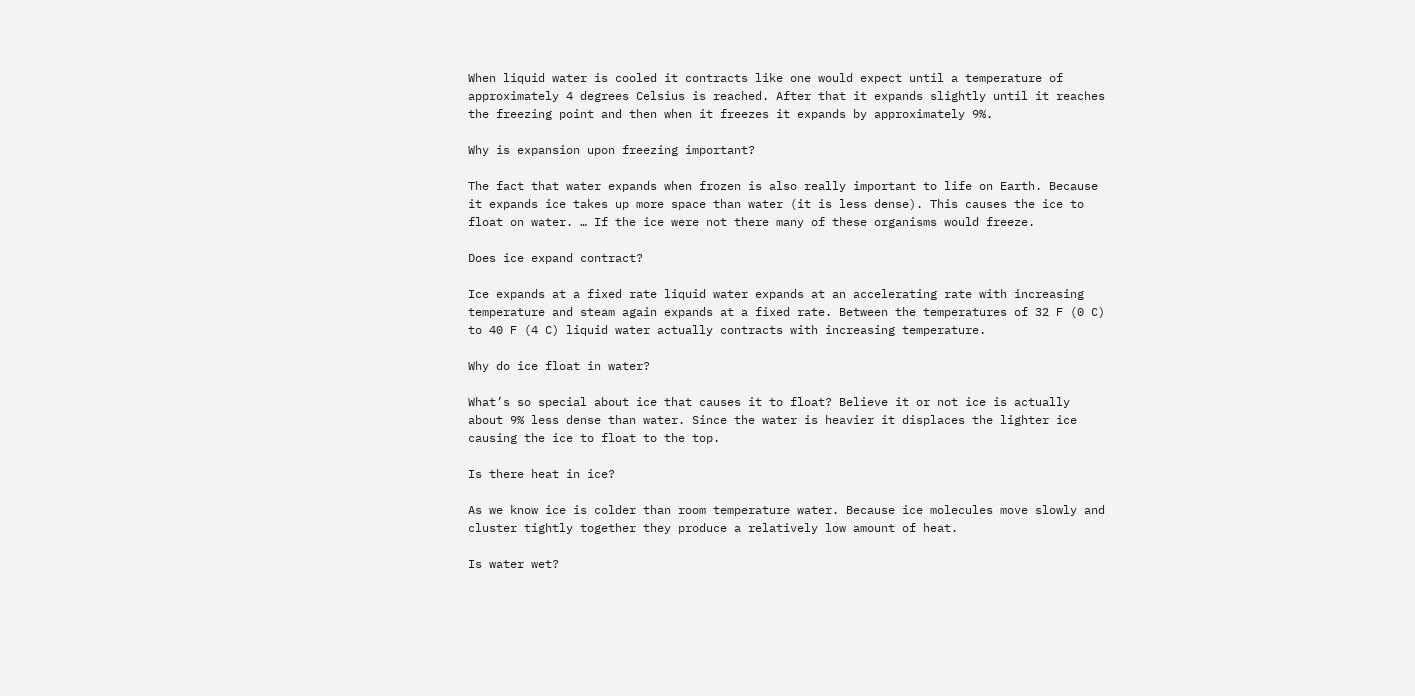When liquid water is cooled it contracts like one would expect until a temperature of approximately 4 degrees Celsius is reached. After that it expands slightly until it reaches the freezing point and then when it freezes it expands by approximately 9%.

Why is expansion upon freezing important?

The fact that water expands when frozen is also really important to life on Earth. Because it expands ice takes up more space than water (it is less dense). This causes the ice to float on water. … If the ice were not there many of these organisms would freeze.

Does ice expand contract?

Ice expands at a fixed rate liquid water expands at an accelerating rate with increasing temperature and steam again expands at a fixed rate. Between the temperatures of 32 F (0 C) to 40 F (4 C) liquid water actually contracts with increasing temperature.

Why do ice float in water?

What’s so special about ice that causes it to float? Believe it or not ice is actually about 9% less dense than water. Since the water is heavier it displaces the lighter ice causing the ice to float to the top.

Is there heat in ice?

As we know ice is colder than room temperature water. Because ice molecules move slowly and cluster tightly together they produce a relatively low amount of heat.

Is water wet?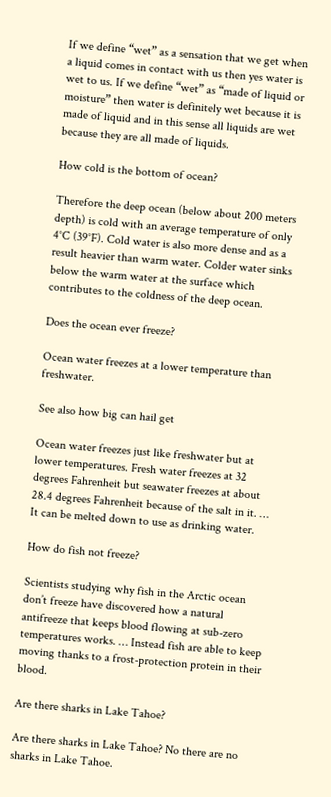If we define “wet” as a sensation that we get when a liquid comes in contact with us then yes water is wet to us. If we define “wet” as “made of liquid or moisture” then water is definitely wet because it is made of liquid and in this sense all liquids are wet because they are all made of liquids.

How cold is the bottom of ocean?

Therefore the deep ocean (below about 200 meters depth) is cold with an average temperature of only 4°C (39°F). Cold water is also more dense and as a result heavier than warm water. Colder water sinks below the warm water at the surface which contributes to the coldness of the deep ocean.

Does the ocean ever freeze?

Ocean water freezes at a lower temperature than freshwater.

See also how big can hail get

Ocean water freezes just like freshwater but at lower temperatures. Fresh water freezes at 32 degrees Fahrenheit but seawater freezes at about 28.4 degrees Fahrenheit because of the salt in it. … It can be melted down to use as drinking water.

How do fish not freeze?

Scientists studying why fish in the Arctic ocean don’t freeze have discovered how a natural antifreeze that keeps blood flowing at sub-zero temperatures works. … Instead fish are able to keep moving thanks to a frost-protection protein in their blood.

Are there sharks in Lake Tahoe?

Are there sharks in Lake Tahoe? No there are no sharks in Lake Tahoe.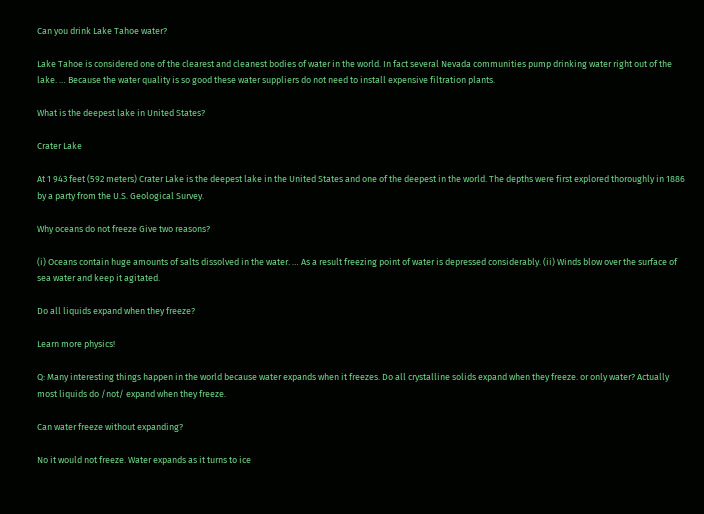Can you drink Lake Tahoe water?

Lake Tahoe is considered one of the clearest and cleanest bodies of water in the world. In fact several Nevada communities pump drinking water right out of the lake. … Because the water quality is so good these water suppliers do not need to install expensive filtration plants.

What is the deepest lake in United States?

Crater Lake

At 1 943 feet (592 meters) Crater Lake is the deepest lake in the United States and one of the deepest in the world. The depths were first explored thoroughly in 1886 by a party from the U.S. Geological Survey.

Why oceans do not freeze Give two reasons?

(i) Oceans contain huge amounts of salts dissolved in the water. … As a result freezing point of water is depressed considerably. (ii) Winds blow over the surface of sea water and keep it agitated.

Do all liquids expand when they freeze?

Learn more physics!

Q: Many interesting things happen in the world because water expands when it freezes. Do all crystalline solids expand when they freeze. or only water? Actually most liquids do /not/ expand when they freeze.

Can water freeze without expanding?

No it would not freeze. Water expands as it turns to ice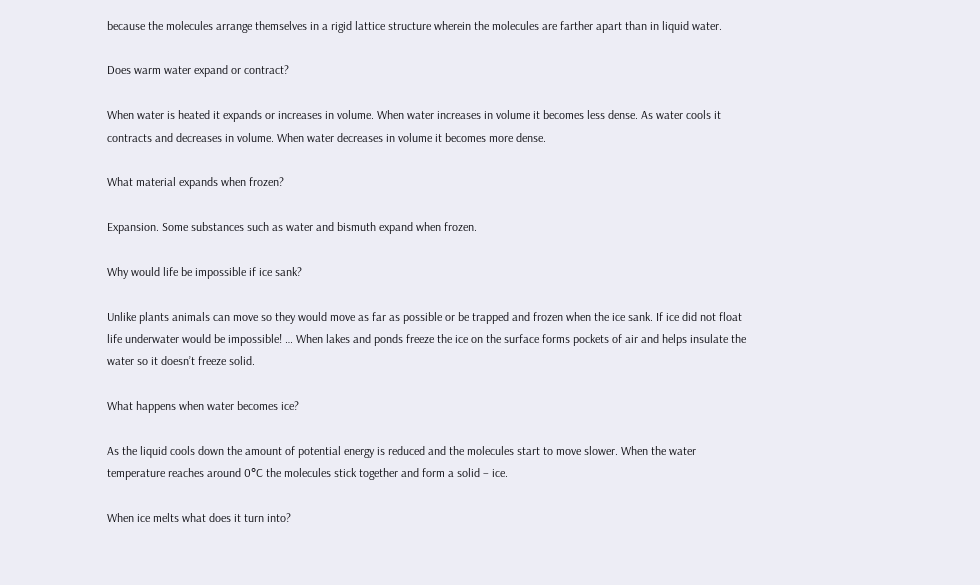because the molecules arrange themselves in a rigid lattice structure wherein the molecules are farther apart than in liquid water.

Does warm water expand or contract?

When water is heated it expands or increases in volume. When water increases in volume it becomes less dense. As water cools it contracts and decreases in volume. When water decreases in volume it becomes more dense.

What material expands when frozen?

Expansion. Some substances such as water and bismuth expand when frozen.

Why would life be impossible if ice sank?

Unlike plants animals can move so they would move as far as possible or be trapped and frozen when the ice sank. If ice did not float life underwater would be impossible! … When lakes and ponds freeze the ice on the surface forms pockets of air and helps insulate the water so it doesn’t freeze solid.

What happens when water becomes ice?

As the liquid cools down the amount of potential energy is reduced and the molecules start to move slower. When the water temperature reaches around 0°C the molecules stick together and form a solid – ice.

When ice melts what does it turn into?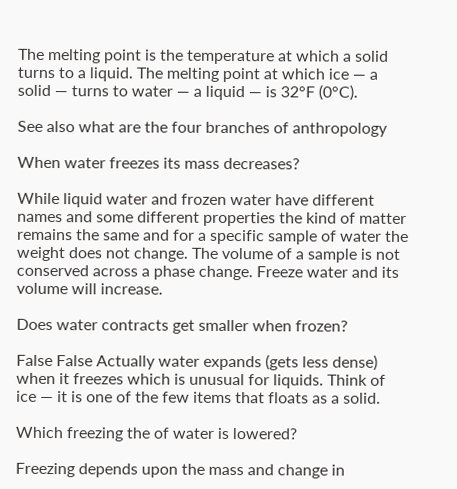The melting point is the temperature at which a solid turns to a liquid. The melting point at which ice — a solid — turns to water — a liquid — is 32°F (0°C).

See also what are the four branches of anthropology

When water freezes its mass decreases?

While liquid water and frozen water have different names and some different properties the kind of matter remains the same and for a specific sample of water the weight does not change. The volume of a sample is not conserved across a phase change. Freeze water and its volume will increase.

Does water contracts get smaller when frozen?

False False Actually water expands (gets less dense) when it freezes which is unusual for liquids. Think of ice — it is one of the few items that floats as a solid.

Which freezing the of water is lowered?

Freezing depends upon the mass and change in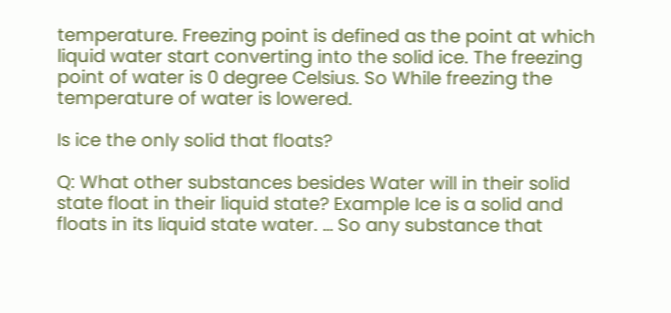temperature. Freezing point is defined as the point at which liquid water start converting into the solid ice. The freezing point of water is 0 degree Celsius. So While freezing the temperature of water is lowered.

Is ice the only solid that floats?

Q: What other substances besides Water will in their solid state float in their liquid state? Example Ice is a solid and floats in its liquid state water. … So any substance that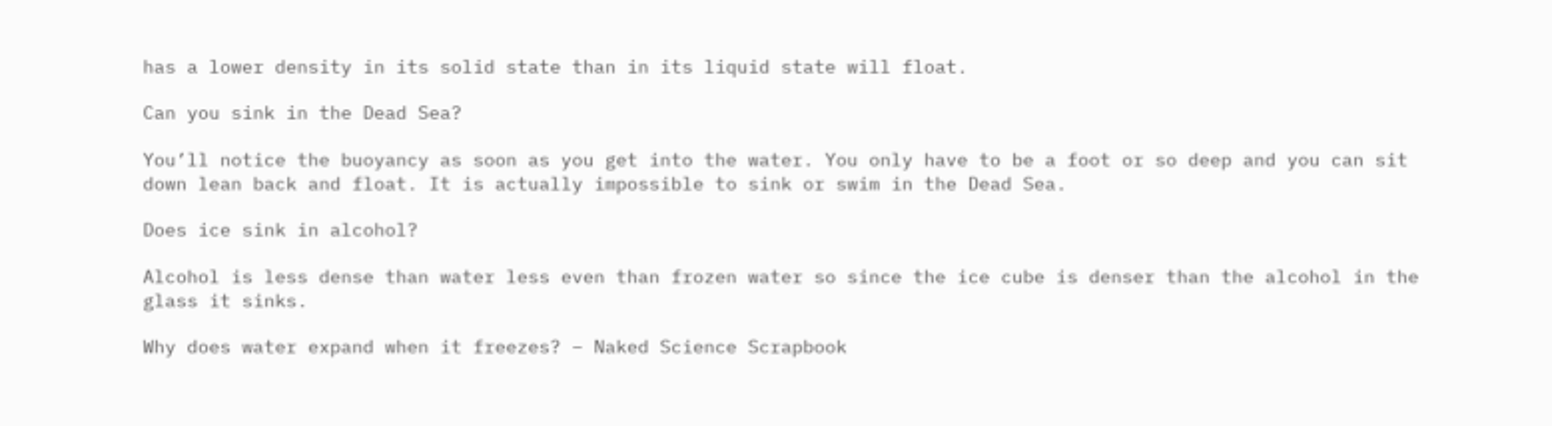has a lower density in its solid state than in its liquid state will float.

Can you sink in the Dead Sea?

You’ll notice the buoyancy as soon as you get into the water. You only have to be a foot or so deep and you can sit down lean back and float. It is actually impossible to sink or swim in the Dead Sea.

Does ice sink in alcohol?

Alcohol is less dense than water less even than frozen water so since the ice cube is denser than the alcohol in the glass it sinks.

Why does water expand when it freezes? – Naked Science Scrapbook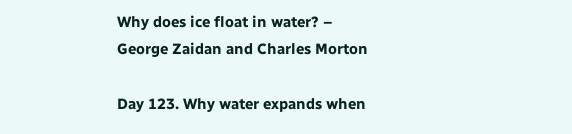Why does ice float in water? – George Zaidan and Charles Morton

Day 123. Why water expands when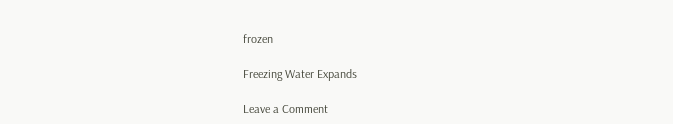frozen

Freezing Water Expands

Leave a Comment